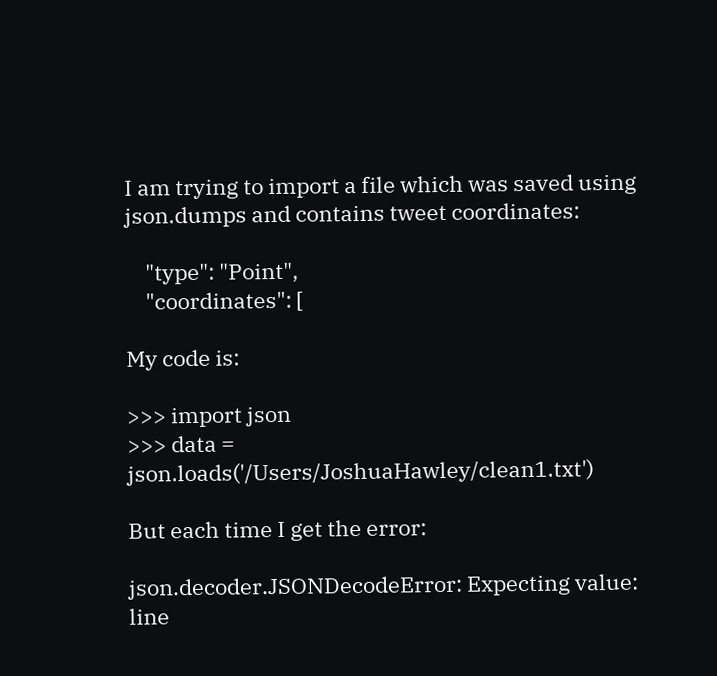I am trying to import a file which was saved using json.dumps and contains tweet coordinates:

    "type": "Point",
    "coordinates": [

My code is:

>>> import json
>>> data = json.loads('/Users/JoshuaHawley/clean1.txt')

But each time I get the error:

json.decoder.JSONDecodeError: Expecting value: line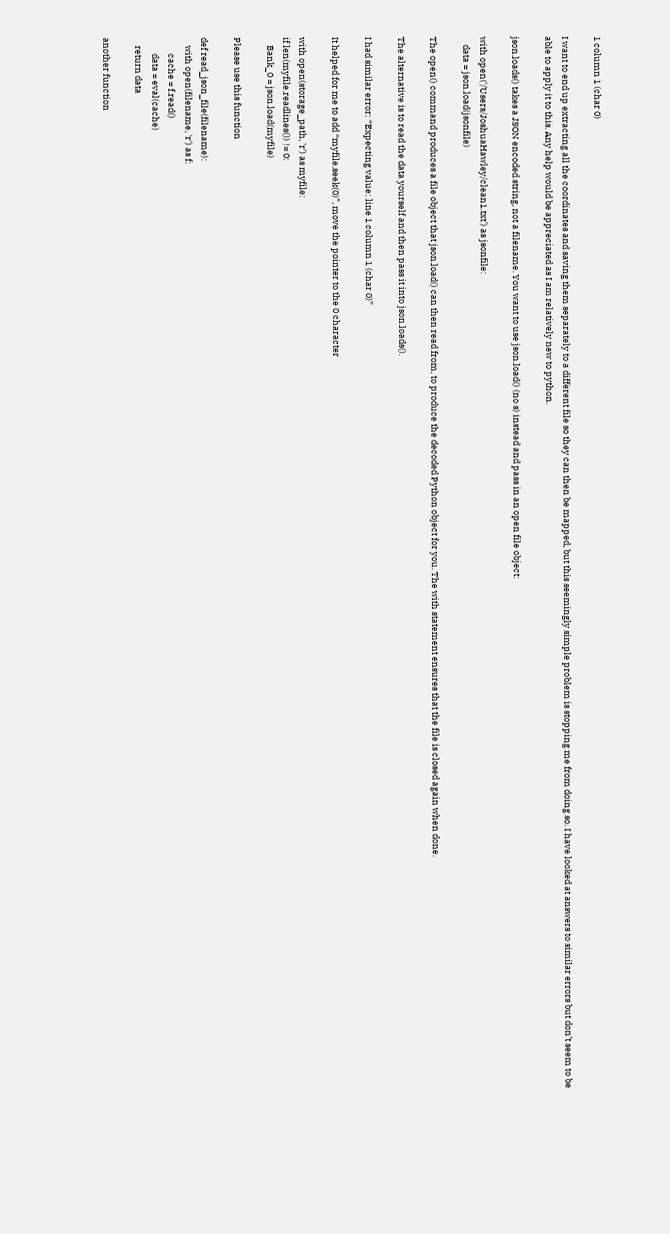1 column 1 (char 0)

I want to end up extracting all the coordinates and saving them separately to a different file so they can then be mapped, but this seemingly simple problem is stopping me from doing so. I have looked at answers to similar errors but don’t seem to be able to apply it to this. Any help would be appreciated as I am relatively new to python.

json.loads() takes a JSON encoded string, not a filename. You want to use json.load() (no s) instead and pass in an open file object:

with open('/Users/JoshuaHawley/clean1.txt') as jsonfile:
    data = json.load(jsonfile)

The open() command produces a file object that json.load() can then read from, to produce the decoded Python object for you. The with statement ensures that the file is closed again when done.

The alternative is to read the data yourself and then pass it into json.loads().

I had similar error: “Expecting value: line 1 column 1 (char 0)”

It helped for me to add “myfile.seek(0)”, move the pointer to the 0 character

with open(storage_path, 'r') as myfile:
if len(myfile.readlines()) != 0:
    Bank_0 = json.load(myfile)

Please use this function

def read_json_file(filename):
    with open(filename, 'r') as f:
        cache = f.read()
        data = eval(cache)
    return data

another function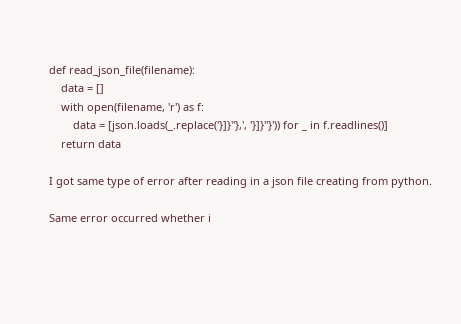def read_json_file(filename):
    data = []
    with open(filename, 'r') as f:
        data = [json.loads(_.replace('}]}"},', '}]}"}')) for _ in f.readlines()]
    return data

I got same type of error after reading in a json file creating from python.

Same error occurred whether i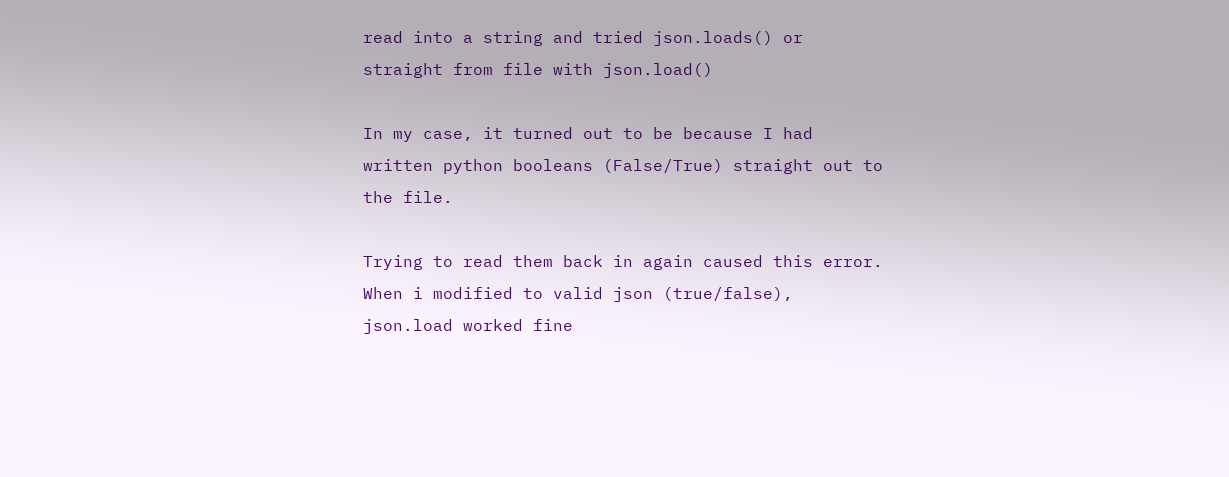read into a string and tried json.loads() or straight from file with json.load()

In my case, it turned out to be because I had written python booleans (False/True) straight out to the file.

Trying to read them back in again caused this error.
When i modified to valid json (true/false), json.load worked fine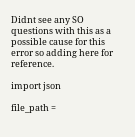Didnt see any SO questions with this as a possible cause for this error so adding here for reference.

import json

file_path =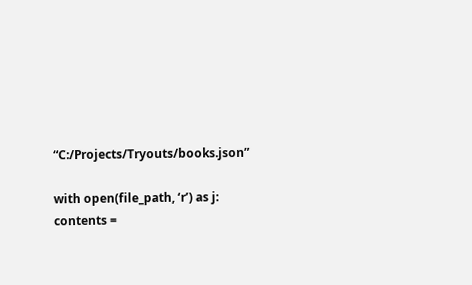“C:/Projects/Tryouts/books.json”

with open(file_path, ‘r’) as j:
contents =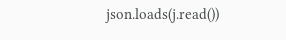json.loads(j.read())